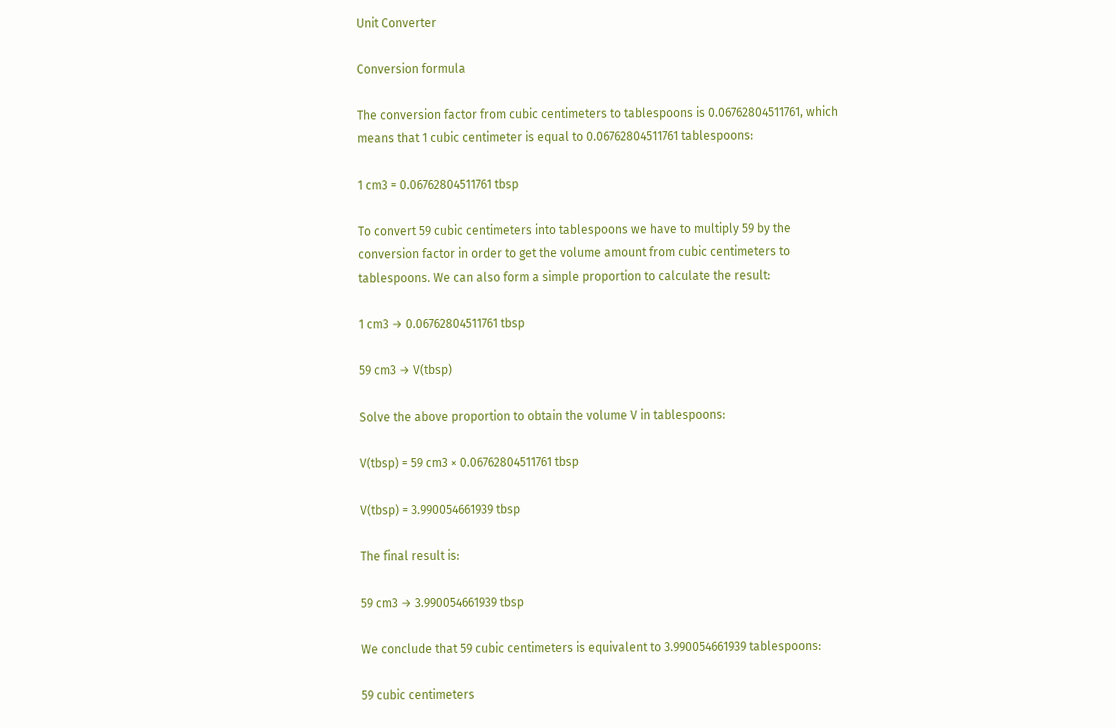Unit Converter

Conversion formula

The conversion factor from cubic centimeters to tablespoons is 0.06762804511761, which means that 1 cubic centimeter is equal to 0.06762804511761 tablespoons:

1 cm3 = 0.06762804511761 tbsp

To convert 59 cubic centimeters into tablespoons we have to multiply 59 by the conversion factor in order to get the volume amount from cubic centimeters to tablespoons. We can also form a simple proportion to calculate the result:

1 cm3 → 0.06762804511761 tbsp

59 cm3 → V(tbsp)

Solve the above proportion to obtain the volume V in tablespoons:

V(tbsp) = 59 cm3 × 0.06762804511761 tbsp

V(tbsp) = 3.990054661939 tbsp

The final result is:

59 cm3 → 3.990054661939 tbsp

We conclude that 59 cubic centimeters is equivalent to 3.990054661939 tablespoons:

59 cubic centimeters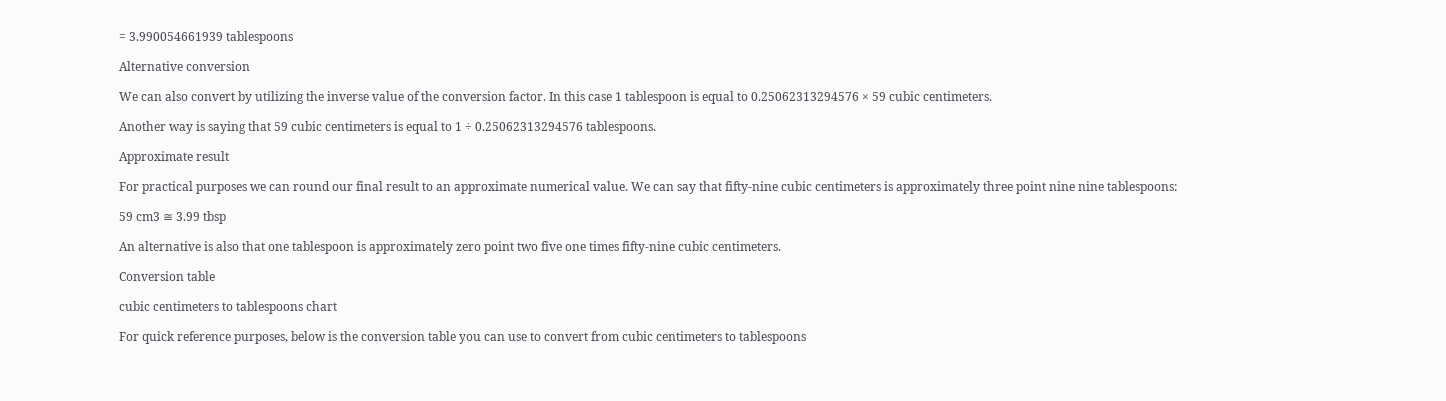= 3.990054661939 tablespoons

Alternative conversion

We can also convert by utilizing the inverse value of the conversion factor. In this case 1 tablespoon is equal to 0.25062313294576 × 59 cubic centimeters.

Another way is saying that 59 cubic centimeters is equal to 1 ÷ 0.25062313294576 tablespoons.

Approximate result

For practical purposes we can round our final result to an approximate numerical value. We can say that fifty-nine cubic centimeters is approximately three point nine nine tablespoons:

59 cm3 ≅ 3.99 tbsp

An alternative is also that one tablespoon is approximately zero point two five one times fifty-nine cubic centimeters.

Conversion table

cubic centimeters to tablespoons chart

For quick reference purposes, below is the conversion table you can use to convert from cubic centimeters to tablespoons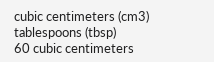cubic centimeters (cm3) tablespoons (tbsp)
60 cubic centimeters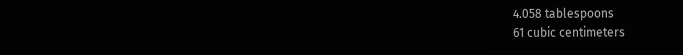4.058 tablespoons
61 cubic centimeters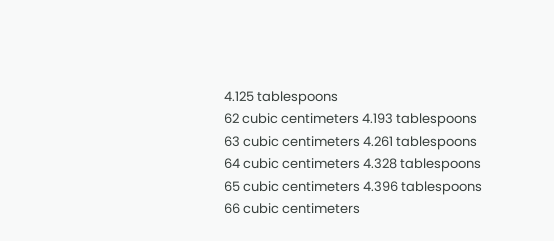4.125 tablespoons
62 cubic centimeters 4.193 tablespoons
63 cubic centimeters 4.261 tablespoons
64 cubic centimeters 4.328 tablespoons
65 cubic centimeters 4.396 tablespoons
66 cubic centimeters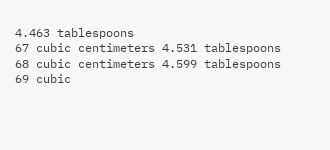4.463 tablespoons
67 cubic centimeters 4.531 tablespoons
68 cubic centimeters 4.599 tablespoons
69 cubic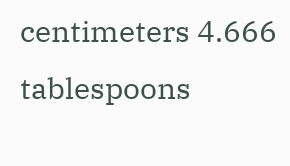centimeters 4.666 tablespoons